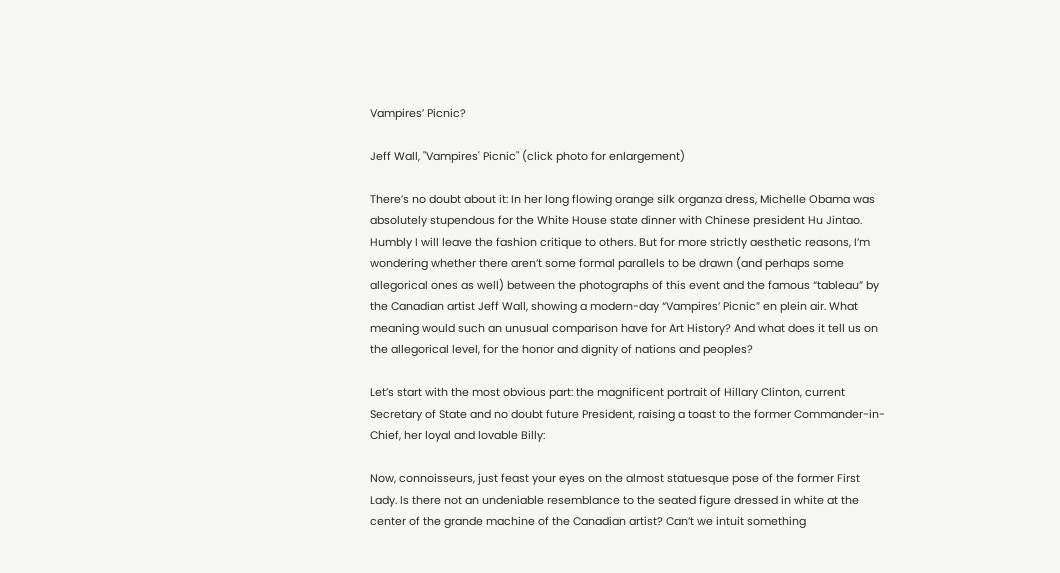Vampires’ Picnic?

Jeff Wall, "Vampires' Picnic" (click photo for enlargement)

There’s no doubt about it: In her long flowing orange silk organza dress, Michelle Obama was absolutely stupendous for the White House state dinner with Chinese president Hu Jintao. Humbly I will leave the fashion critique to others. But for more strictly aesthetic reasons, I’m wondering whether there aren’t some formal parallels to be drawn (and perhaps some allegorical ones as well) between the photographs of this event and the famous “tableau” by the Canadian artist Jeff Wall, showing a modern-day “Vampires’ Picnic” en plein air. What meaning would such an unusual comparison have for Art History? And what does it tell us on the allegorical level, for the honor and dignity of nations and peoples?

Let’s start with the most obvious part: the magnificent portrait of Hillary Clinton, current Secretary of State and no doubt future President, raising a toast to the former Commander-in-Chief, her loyal and lovable Billy:

Now, connoisseurs, just feast your eyes on the almost statuesque pose of the former First Lady. Is there not an undeniable resemblance to the seated figure dressed in white at the center of the grande machine of the Canadian artist? Can’t we intuit something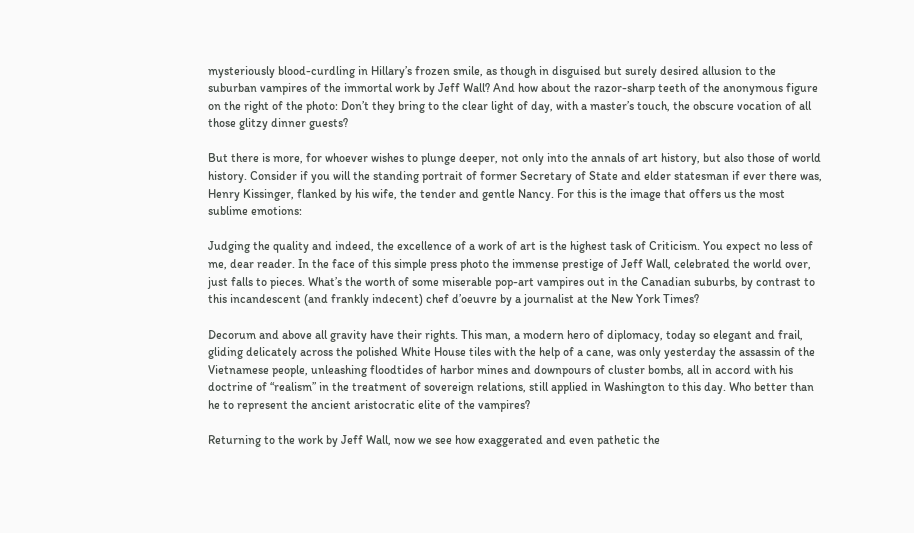mysteriously blood-curdling in Hillary’s frozen smile, as though in disguised but surely desired allusion to the suburban vampires of the immortal work by Jeff Wall? And how about the razor-sharp teeth of the anonymous figure on the right of the photo: Don’t they bring to the clear light of day, with a master’s touch, the obscure vocation of all those glitzy dinner guests?

But there is more, for whoever wishes to plunge deeper, not only into the annals of art history, but also those of world history. Consider if you will the standing portrait of former Secretary of State and elder statesman if ever there was, Henry Kissinger, flanked by his wife, the tender and gentle Nancy. For this is the image that offers us the most sublime emotions:

Judging the quality and indeed, the excellence of a work of art is the highest task of Criticism. You expect no less of me, dear reader. In the face of this simple press photo the immense prestige of Jeff Wall, celebrated the world over, just falls to pieces. What’s the worth of some miserable pop-art vampires out in the Canadian suburbs, by contrast to this incandescent (and frankly indecent) chef d’oeuvre by a journalist at the New York Times?

Decorum and above all gravity have their rights. This man, a modern hero of diplomacy, today so elegant and frail, gliding delicately across the polished White House tiles with the help of a cane, was only yesterday the assassin of the Vietnamese people, unleashing floodtides of harbor mines and downpours of cluster bombs, all in accord with his doctrine of “realism” in the treatment of sovereign relations, still applied in Washington to this day. Who better than he to represent the ancient aristocratic elite of the vampires?

Returning to the work by Jeff Wall, now we see how exaggerated and even pathetic the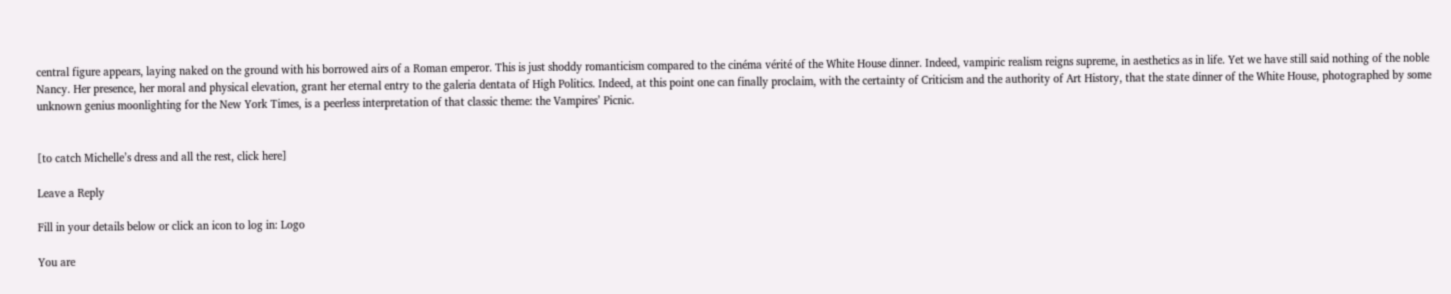central figure appears, laying naked on the ground with his borrowed airs of a Roman emperor. This is just shoddy romanticism compared to the cinéma vérité of the White House dinner. Indeed, vampiric realism reigns supreme, in aesthetics as in life. Yet we have still said nothing of the noble Nancy. Her presence, her moral and physical elevation, grant her eternal entry to the galeria dentata of High Politics. Indeed, at this point one can finally proclaim, with the certainty of Criticism and the authority of Art History, that the state dinner of the White House, photographed by some unknown genius moonlighting for the New York Times, is a peerless interpretation of that classic theme: the Vampires’ Picnic.


[to catch Michelle’s dress and all the rest, click here]

Leave a Reply

Fill in your details below or click an icon to log in: Logo

You are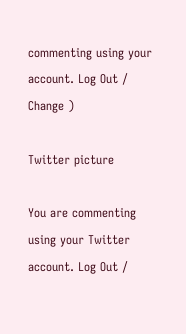commenting using your account. Log Out /  Change )

Twitter picture

You are commenting using your Twitter account. Log Out /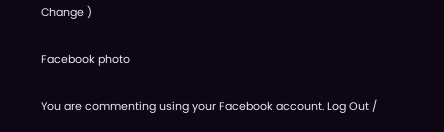Change )

Facebook photo

You are commenting using your Facebook account. Log Out /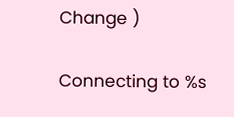Change )

Connecting to %s